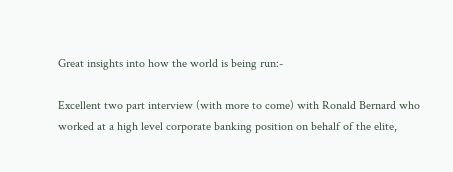Great insights into how the world is being run:-

Excellent two part interview (with more to come) with Ronald Bernard who worked at a high level corporate banking position on behalf of the elite,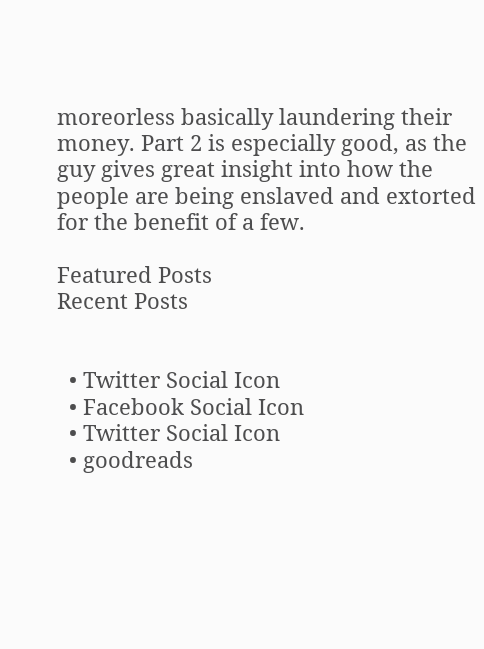moreorless basically laundering their money. Part 2 is especially good, as the guy gives great insight into how the people are being enslaved and extorted for the benefit of a few.

Featured Posts
Recent Posts


  • Twitter Social Icon
  • Facebook Social Icon
  • Twitter Social Icon
  • goodreads